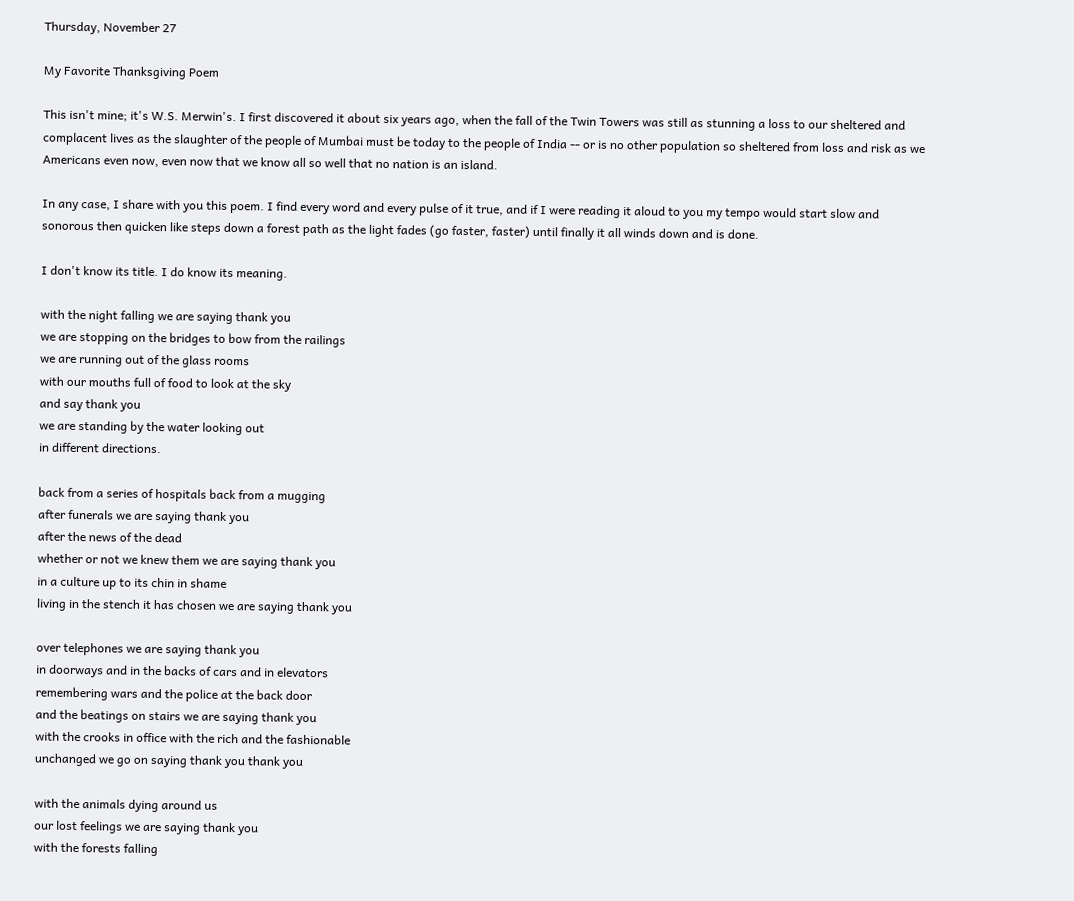Thursday, November 27

My Favorite Thanksgiving Poem

This isn't mine; it's W.S. Merwin's. I first discovered it about six years ago, when the fall of the Twin Towers was still as stunning a loss to our sheltered and complacent lives as the slaughter of the people of Mumbai must be today to the people of India -- or is no other population so sheltered from loss and risk as we Americans even now, even now that we know all so well that no nation is an island.

In any case, I share with you this poem. I find every word and every pulse of it true, and if I were reading it aloud to you my tempo would start slow and sonorous then quicken like steps down a forest path as the light fades (go faster, faster) until finally it all winds down and is done.

I don't know its title. I do know its meaning.

with the night falling we are saying thank you
we are stopping on the bridges to bow from the railings
we are running out of the glass rooms
with our mouths full of food to look at the sky
and say thank you
we are standing by the water looking out
in different directions.

back from a series of hospitals back from a mugging
after funerals we are saying thank you
after the news of the dead
whether or not we knew them we are saying thank you
in a culture up to its chin in shame
living in the stench it has chosen we are saying thank you

over telephones we are saying thank you
in doorways and in the backs of cars and in elevators
remembering wars and the police at the back door
and the beatings on stairs we are saying thank you
with the crooks in office with the rich and the fashionable
unchanged we go on saying thank you thank you

with the animals dying around us
our lost feelings we are saying thank you
with the forests falling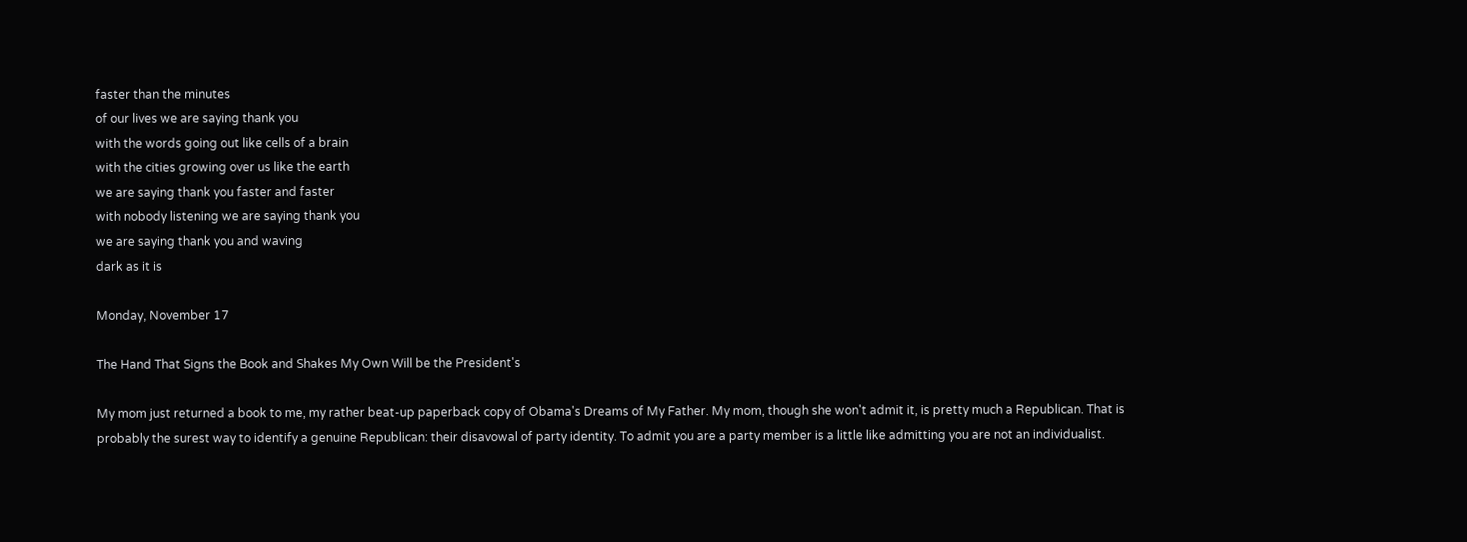faster than the minutes
of our lives we are saying thank you
with the words going out like cells of a brain
with the cities growing over us like the earth
we are saying thank you faster and faster
with nobody listening we are saying thank you
we are saying thank you and waving
dark as it is

Monday, November 17

The Hand That Signs the Book and Shakes My Own Will be the President's

My mom just returned a book to me, my rather beat-up paperback copy of Obama's Dreams of My Father. My mom, though she won't admit it, is pretty much a Republican. That is probably the surest way to identify a genuine Republican: their disavowal of party identity. To admit you are a party member is a little like admitting you are not an individualist.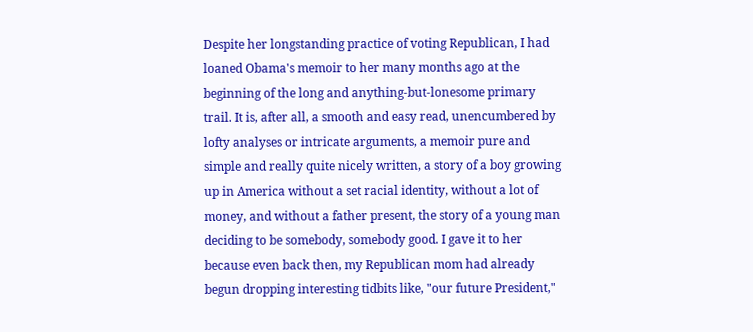Despite her longstanding practice of voting Republican, I had loaned Obama's memoir to her many months ago at the beginning of the long and anything-but-lonesome primary trail. It is, after all, a smooth and easy read, unencumbered by lofty analyses or intricate arguments, a memoir pure and simple and really quite nicely written, a story of a boy growing up in America without a set racial identity, without a lot of money, and without a father present, the story of a young man deciding to be somebody, somebody good. I gave it to her because even back then, my Republican mom had already begun dropping interesting tidbits like, "our future President,"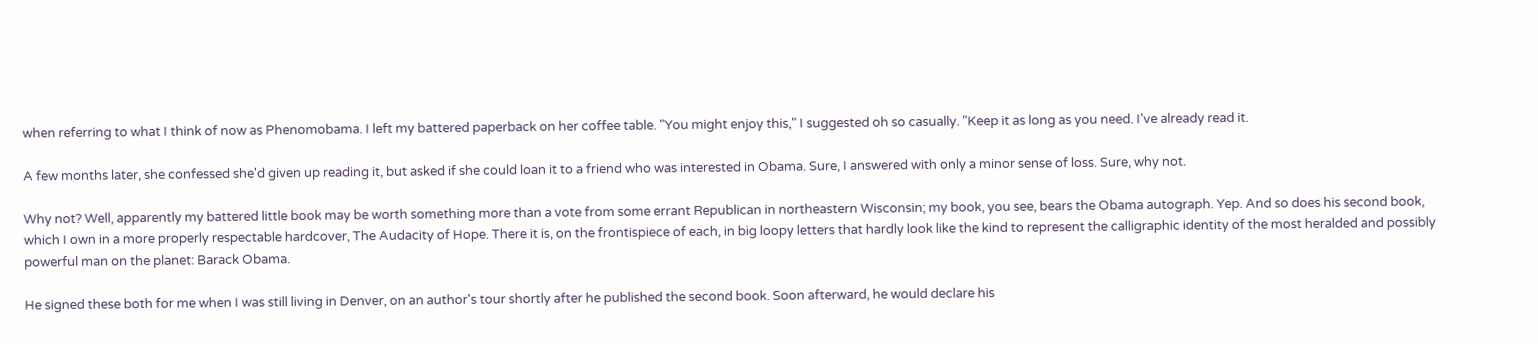when referring to what I think of now as Phenomobama. I left my battered paperback on her coffee table. "You might enjoy this," I suggested oh so casually. "Keep it as long as you need. I've already read it.

A few months later, she confessed she'd given up reading it, but asked if she could loan it to a friend who was interested in Obama. Sure, I answered with only a minor sense of loss. Sure, why not.

Why not? Well, apparently my battered little book may be worth something more than a vote from some errant Republican in northeastern Wisconsin; my book, you see, bears the Obama autograph. Yep. And so does his second book, which I own in a more properly respectable hardcover, The Audacity of Hope. There it is, on the frontispiece of each, in big loopy letters that hardly look like the kind to represent the calligraphic identity of the most heralded and possibly powerful man on the planet: Barack Obama.

He signed these both for me when I was still living in Denver, on an author's tour shortly after he published the second book. Soon afterward, he would declare his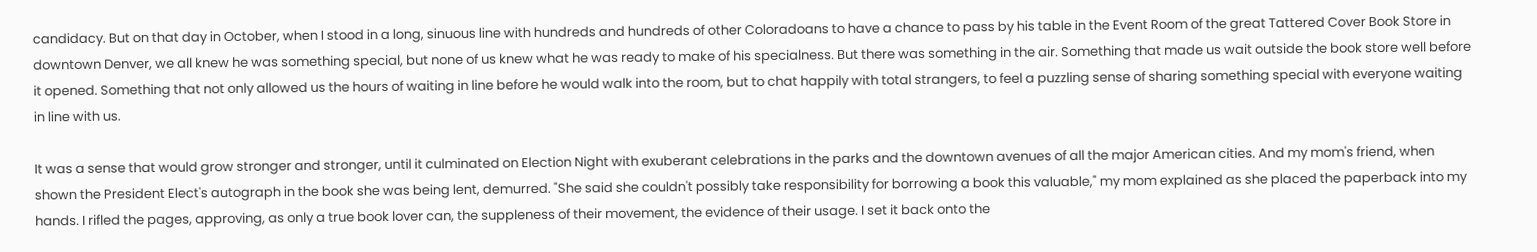candidacy. But on that day in October, when I stood in a long, sinuous line with hundreds and hundreds of other Coloradoans to have a chance to pass by his table in the Event Room of the great Tattered Cover Book Store in downtown Denver, we all knew he was something special, but none of us knew what he was ready to make of his specialness. But there was something in the air. Something that made us wait outside the book store well before it opened. Something that not only allowed us the hours of waiting in line before he would walk into the room, but to chat happily with total strangers, to feel a puzzling sense of sharing something special with everyone waiting in line with us.

It was a sense that would grow stronger and stronger, until it culminated on Election Night with exuberant celebrations in the parks and the downtown avenues of all the major American cities. And my mom's friend, when shown the President Elect's autograph in the book she was being lent, demurred. "She said she couldn't possibly take responsibility for borrowing a book this valuable," my mom explained as she placed the paperback into my hands. I rifled the pages, approving, as only a true book lover can, the suppleness of their movement, the evidence of their usage. I set it back onto the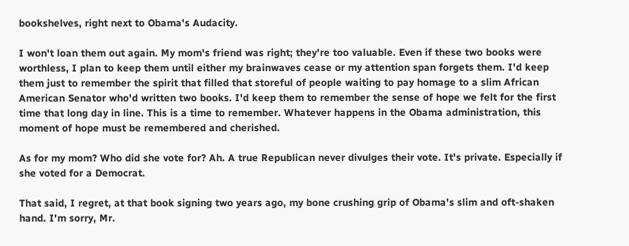bookshelves, right next to Obama's Audacity.

I won't loan them out again. My mom's friend was right; they're too valuable. Even if these two books were worthless, I plan to keep them until either my brainwaves cease or my attention span forgets them. I'd keep them just to remember the spirit that filled that storeful of people waiting to pay homage to a slim African American Senator who'd written two books. I'd keep them to remember the sense of hope we felt for the first time that long day in line. This is a time to remember. Whatever happens in the Obama administration, this moment of hope must be remembered and cherished.

As for my mom? Who did she vote for? Ah. A true Republican never divulges their vote. It's private. Especially if she voted for a Democrat.

That said, I regret, at that book signing two years ago, my bone crushing grip of Obama's slim and oft-shaken hand. I'm sorry, Mr.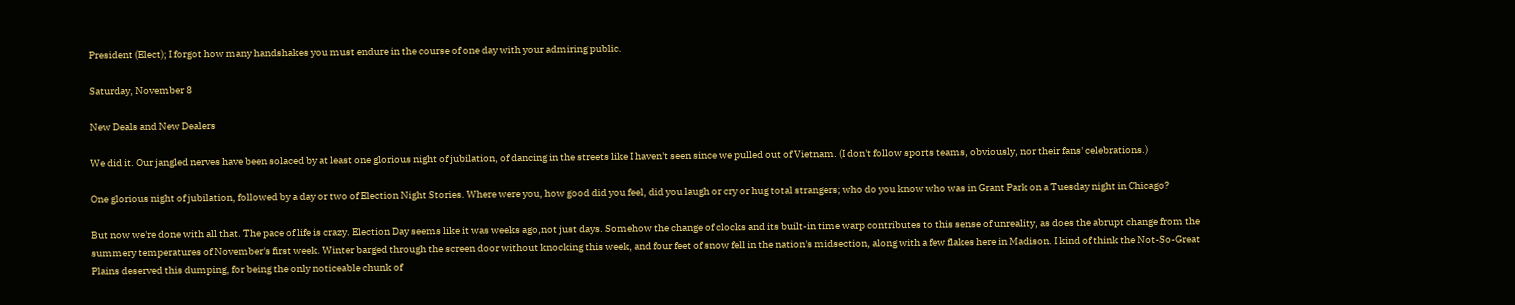President (Elect); I forgot how many handshakes you must endure in the course of one day with your admiring public.

Saturday, November 8

New Deals and New Dealers

We did it. Our jangled nerves have been solaced by at least one glorious night of jubilation, of dancing in the streets like I haven't seen since we pulled out of Vietnam. (I don't follow sports teams, obviously, nor their fans' celebrations.)

One glorious night of jubilation, followed by a day or two of Election Night Stories. Where were you, how good did you feel, did you laugh or cry or hug total strangers; who do you know who was in Grant Park on a Tuesday night in Chicago?

But now we're done with all that. The pace of life is crazy. Election Day seems like it was weeks ago,not just days. Somehow the change of clocks and its built-in time warp contributes to this sense of unreality, as does the abrupt change from the summery temperatures of November's first week. Winter barged through the screen door without knocking this week, and four feet of snow fell in the nation's midsection, along with a few flakes here in Madison. I kind of think the Not-So-Great Plains deserved this dumping, for being the only noticeable chunk of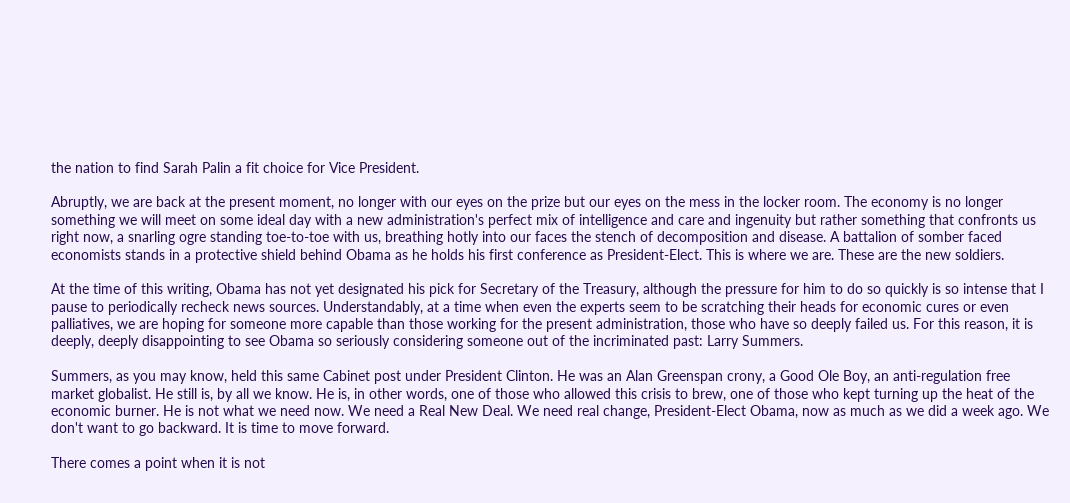the nation to find Sarah Palin a fit choice for Vice President.

Abruptly, we are back at the present moment, no longer with our eyes on the prize but our eyes on the mess in the locker room. The economy is no longer something we will meet on some ideal day with a new administration's perfect mix of intelligence and care and ingenuity but rather something that confronts us right now, a snarling ogre standing toe-to-toe with us, breathing hotly into our faces the stench of decomposition and disease. A battalion of somber faced economists stands in a protective shield behind Obama as he holds his first conference as President-Elect. This is where we are. These are the new soldiers.

At the time of this writing, Obama has not yet designated his pick for Secretary of the Treasury, although the pressure for him to do so quickly is so intense that I pause to periodically recheck news sources. Understandably, at a time when even the experts seem to be scratching their heads for economic cures or even palliatives, we are hoping for someone more capable than those working for the present administration, those who have so deeply failed us. For this reason, it is deeply, deeply disappointing to see Obama so seriously considering someone out of the incriminated past: Larry Summers.

Summers, as you may know, held this same Cabinet post under President Clinton. He was an Alan Greenspan crony, a Good Ole Boy, an anti-regulation free market globalist. He still is, by all we know. He is, in other words, one of those who allowed this crisis to brew, one of those who kept turning up the heat of the economic burner. He is not what we need now. We need a Real New Deal. We need real change, President-Elect Obama, now as much as we did a week ago. We don't want to go backward. It is time to move forward.

There comes a point when it is not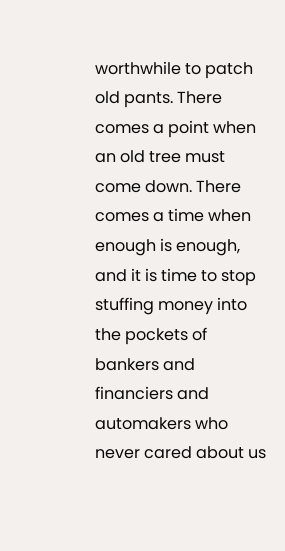worthwhile to patch old pants. There comes a point when an old tree must come down. There comes a time when enough is enough, and it is time to stop stuffing money into the pockets of bankers and financiers and automakers who never cared about us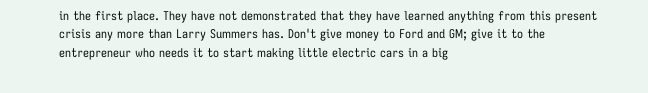in the first place. They have not demonstrated that they have learned anything from this present crisis any more than Larry Summers has. Don't give money to Ford and GM; give it to the entrepreneur who needs it to start making little electric cars in a big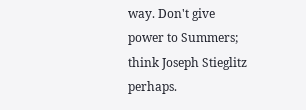way. Don't give power to Summers; think Joseph Stieglitz perhaps.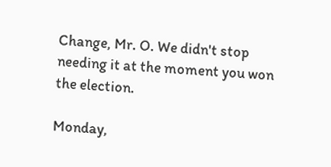Change, Mr. O. We didn't stop needing it at the moment you won the election.

Monday,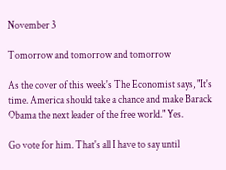November 3

Tomorrow and tomorrow and tomorrow

As the cover of this week's The Economist says, "It's time. America should take a chance and make Barack Obama the next leader of the free world." Yes.

Go vote for him. That's all I have to say until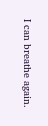I can breathe again.